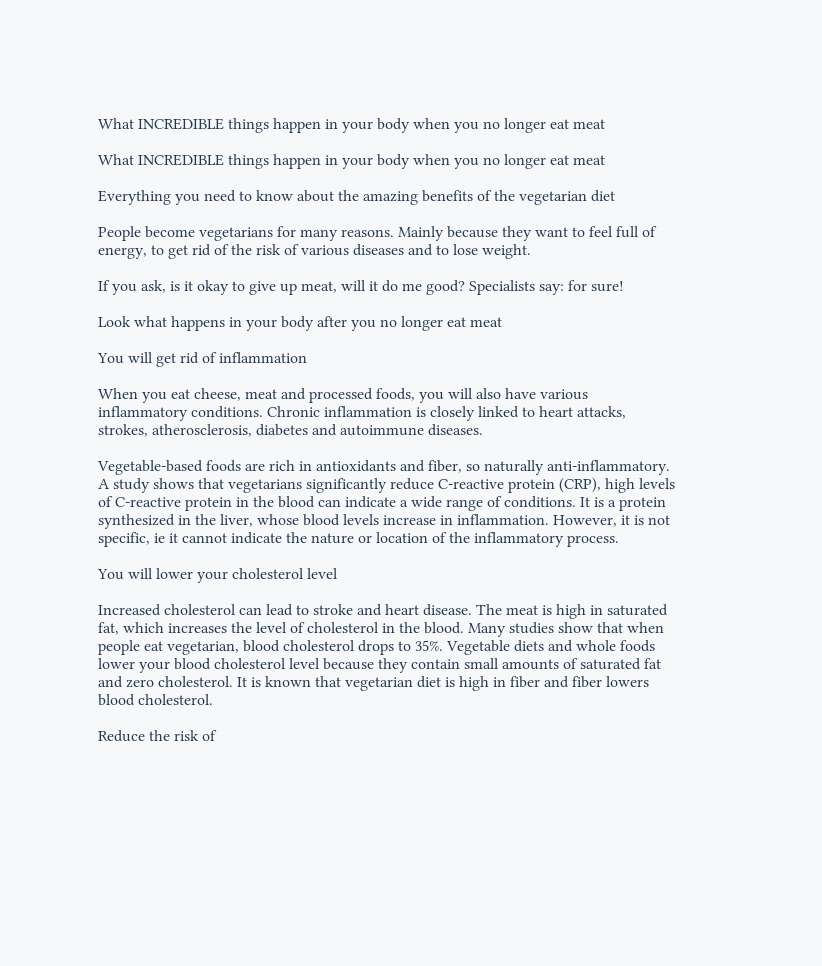What INCREDIBLE things happen in your body when you no longer eat meat

What INCREDIBLE things happen in your body when you no longer eat meat

Everything you need to know about the amazing benefits of the vegetarian diet

People become vegetarians for many reasons. Mainly because they want to feel full of energy, to get rid of the risk of various diseases and to lose weight.

If you ask, is it okay to give up meat, will it do me good? Specialists say: for sure!

Look what happens in your body after you no longer eat meat

You will get rid of inflammation

When you eat cheese, meat and processed foods, you will also have various inflammatory conditions. Chronic inflammation is closely linked to heart attacks, strokes, atherosclerosis, diabetes and autoimmune diseases.

Vegetable-based foods are rich in antioxidants and fiber, so naturally anti-inflammatory. A study shows that vegetarians significantly reduce C-reactive protein (CRP), high levels of C-reactive protein in the blood can indicate a wide range of conditions. It is a protein synthesized in the liver, whose blood levels increase in inflammation. However, it is not specific, ie it cannot indicate the nature or location of the inflammatory process.

You will lower your cholesterol level

Increased cholesterol can lead to stroke and heart disease. The meat is high in saturated fat, which increases the level of cholesterol in the blood. Many studies show that when people eat vegetarian, blood cholesterol drops to 35%. Vegetable diets and whole foods lower your blood cholesterol level because they contain small amounts of saturated fat and zero cholesterol. It is known that vegetarian diet is high in fiber and fiber lowers blood cholesterol.

Reduce the risk of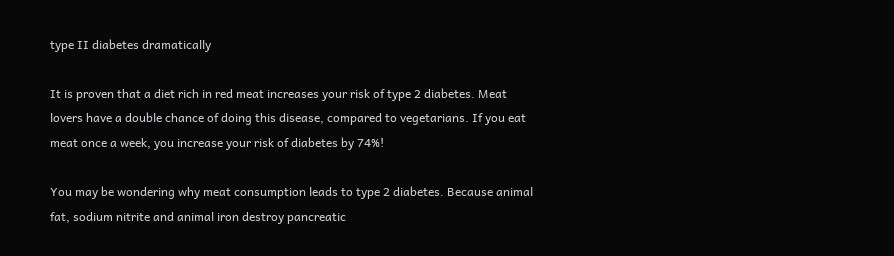type II diabetes dramatically

It is proven that a diet rich in red meat increases your risk of type 2 diabetes. Meat lovers have a double chance of doing this disease, compared to vegetarians. If you eat meat once a week, you increase your risk of diabetes by 74%!

You may be wondering why meat consumption leads to type 2 diabetes. Because animal fat, sodium nitrite and animal iron destroy pancreatic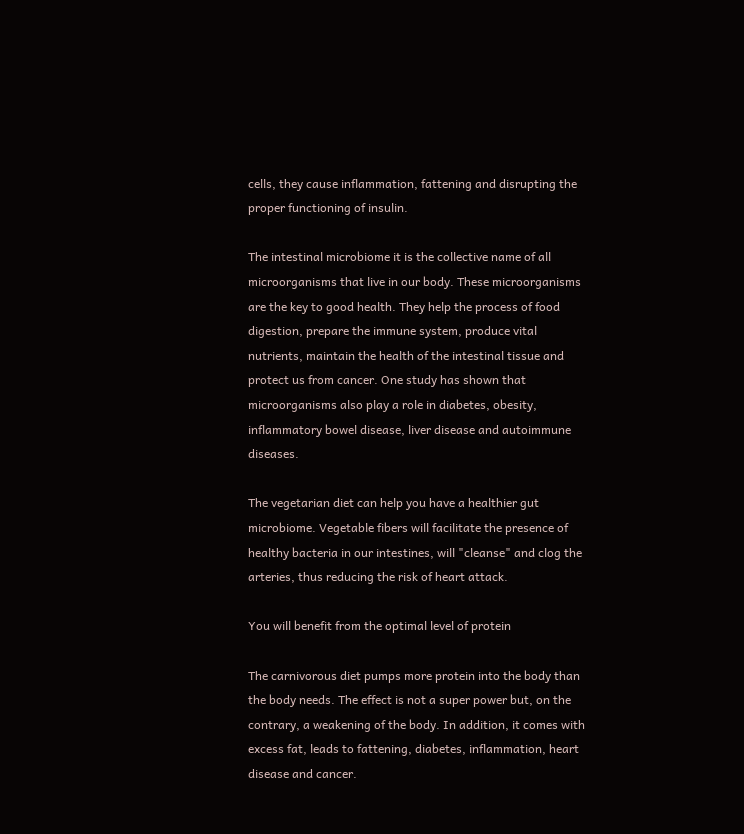cells, they cause inflammation, fattening and disrupting the proper functioning of insulin.

The intestinal microbiome it is the collective name of all microorganisms that live in our body. These microorganisms are the key to good health. They help the process of food digestion, prepare the immune system, produce vital nutrients, maintain the health of the intestinal tissue and protect us from cancer. One study has shown that microorganisms also play a role in diabetes, obesity, inflammatory bowel disease, liver disease and autoimmune diseases.

The vegetarian diet can help you have a healthier gut microbiome. Vegetable fibers will facilitate the presence of healthy bacteria in our intestines, will "cleanse" and clog the arteries, thus reducing the risk of heart attack.

You will benefit from the optimal level of protein

The carnivorous diet pumps more protein into the body than the body needs. The effect is not a super power but, on the contrary, a weakening of the body. In addition, it comes with excess fat, leads to fattening, diabetes, inflammation, heart disease and cancer.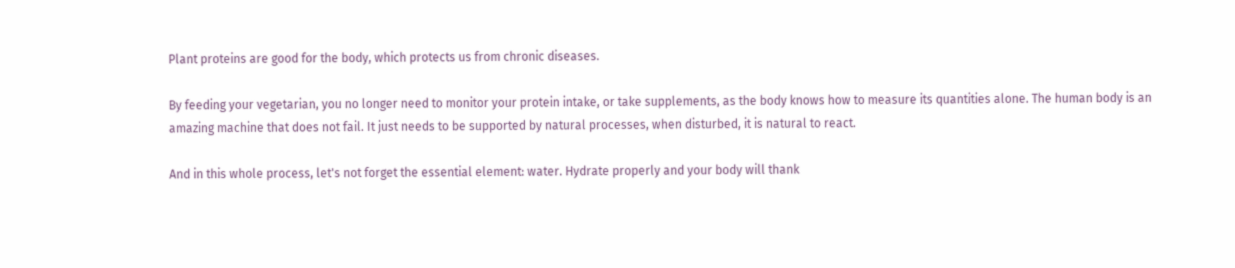Plant proteins are good for the body, which protects us from chronic diseases.

By feeding your vegetarian, you no longer need to monitor your protein intake, or take supplements, as the body knows how to measure its quantities alone. The human body is an amazing machine that does not fail. It just needs to be supported by natural processes, when disturbed, it is natural to react.

And in this whole process, let's not forget the essential element: water. Hydrate properly and your body will thank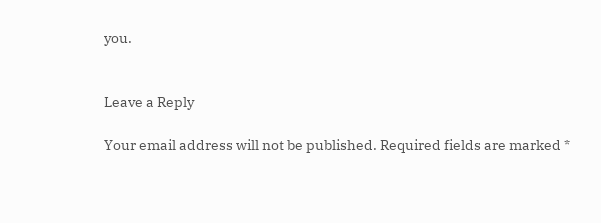you.


Leave a Reply

Your email address will not be published. Required fields are marked *